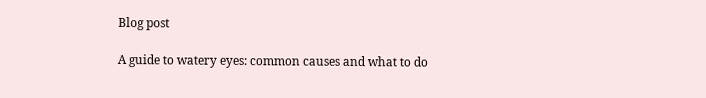Blog post

A guide to watery eyes: common causes and what to do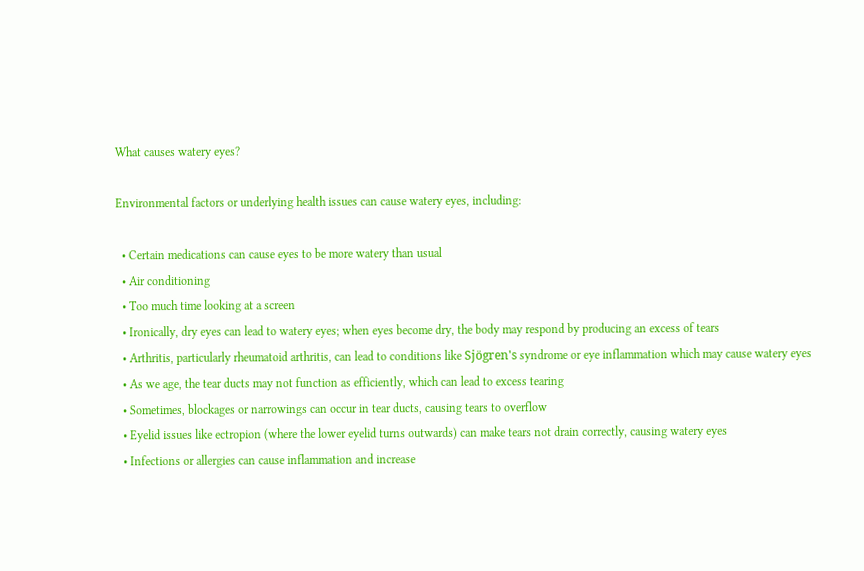What causes watery eyes?

Environmental factors or underlying health issues can cause watery eyes, including:

  • Certain medications can cause eyes to be more watery than usual
  • Air conditioning
  • Too much time looking at a screen
  • Ironically, dry eyes can lead to watery eyes; when eyes become dry, the body may respond by producing an excess of tears
  • Arthritis, particularly rheumatoid arthritis, can lead to conditions like Sjögren's syndrome or eye inflammation which may cause watery eyes
  • As we age, the tear ducts may not function as efficiently, which can lead to excess tearing
  • Sometimes, blockages or narrowings can occur in tear ducts, causing tears to overflow
  • Eyelid issues like ectropion (where the lower eyelid turns outwards) can make tears not drain correctly, causing watery eyes
  • Infections or allergies can cause inflammation and increase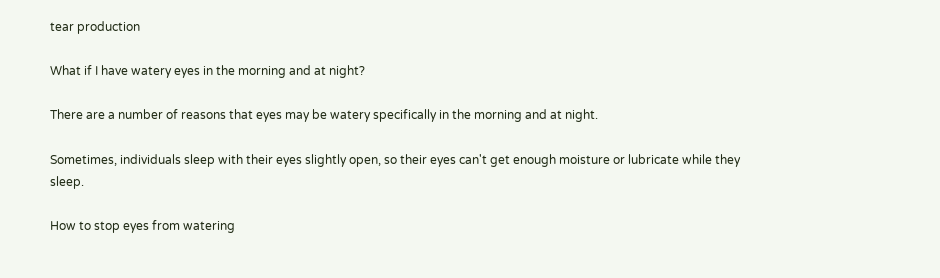tear production

What if I have watery eyes in the morning and at night?

There are a number of reasons that eyes may be watery specifically in the morning and at night.

Sometimes, individuals sleep with their eyes slightly open, so their eyes can't get enough moisture or lubricate while they sleep.

How to stop eyes from watering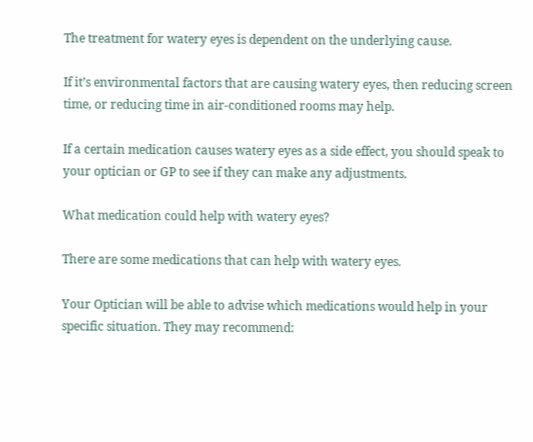The treatment for watery eyes is dependent on the underlying cause.

If it’s environmental factors that are causing watery eyes, then reducing screen time, or reducing time in air-conditioned rooms may help.

If a certain medication causes watery eyes as a side effect, you should speak to your optician or GP to see if they can make any adjustments.

What medication could help with watery eyes?

There are some medications that can help with watery eyes.

Your Optician will be able to advise which medications would help in your specific situation. They may recommend: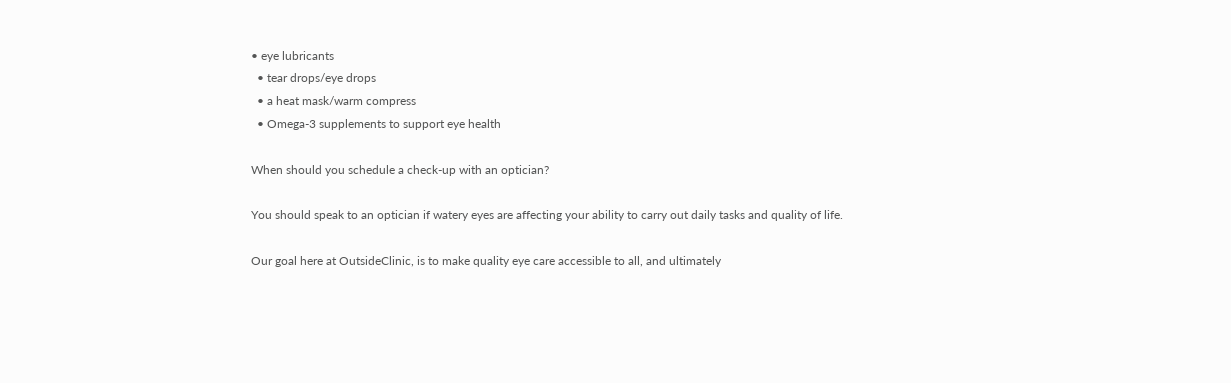• eye lubricants
  • tear drops/eye drops
  • a heat mask/warm compress
  • Omega-3 supplements to support eye health

When should you schedule a check-up with an optician?

You should speak to an optician if watery eyes are affecting your ability to carry out daily tasks and quality of life.

Our goal here at OutsideClinic, is to make quality eye care accessible to all, and ultimately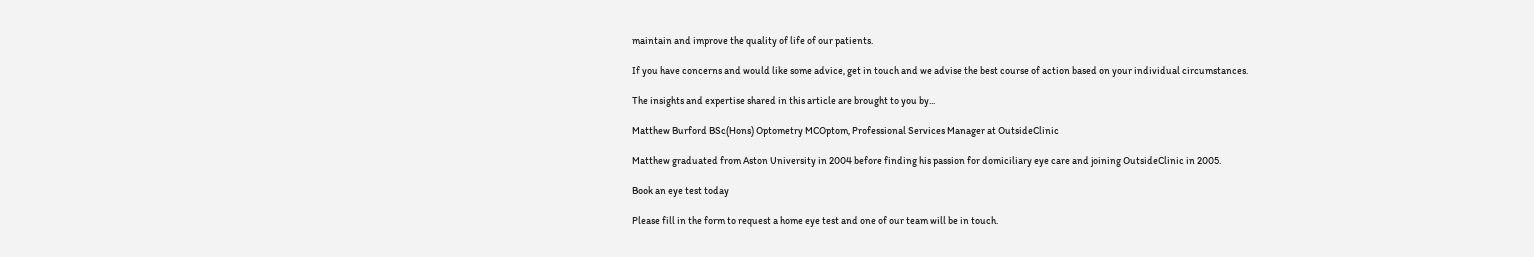maintain and improve the quality of life of our patients.

If you have concerns and would like some advice, get in touch and we advise the best course of action based on your individual circumstances.

The insights and expertise shared in this article are brought to you by...

Matthew Burford BSc(Hons) Optometry MCOptom, Professional Services Manager at OutsideClinic

Matthew graduated from Aston University in 2004 before finding his passion for domiciliary eye care and joining OutsideClinic in 2005.

Book an eye test today

Please fill in the form to request a home eye test and one of our team will be in touch.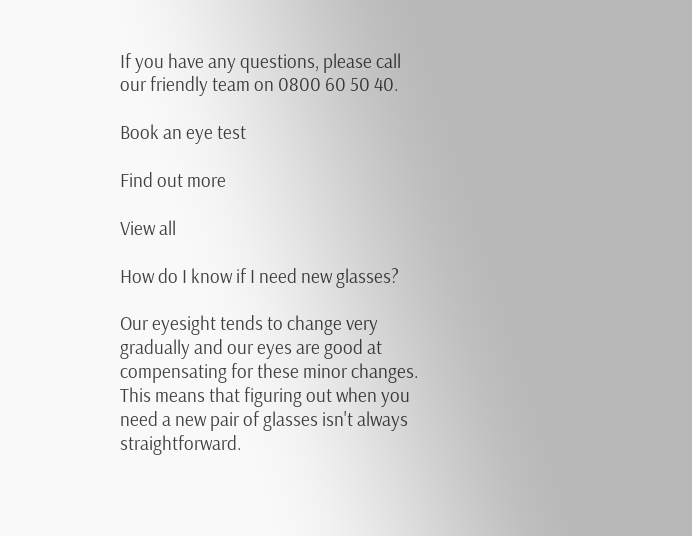If you have any questions, please call our friendly team on 0800 60 50 40.

Book an eye test

Find out more

View all

How do I know if I need new glasses?

Our eyesight tends to change very gradually and our eyes are good at compensating for these minor changes. This means that figuring out when you need a new pair of glasses isn't always straightforward.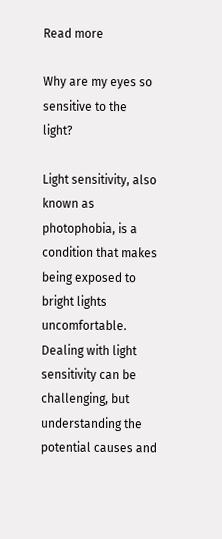Read more

Why are my eyes so sensitive to the light?

Light sensitivity, also known as photophobia, is a condition that makes being exposed to bright lights uncomfortable. Dealing with light sensitivity can be challenging, but understanding the potential causes and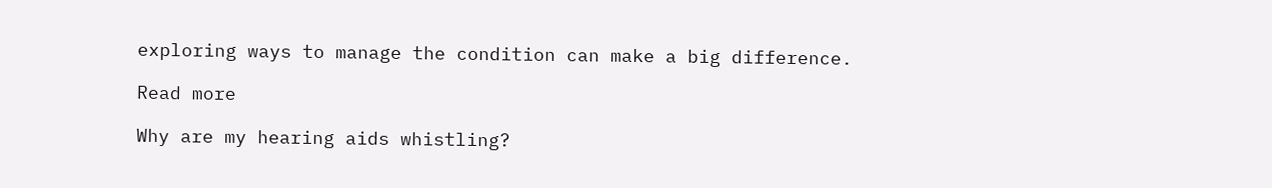exploring ways to manage the condition can make a big difference.

Read more

Why are my hearing aids whistling?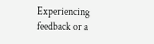Experiencing feedback or a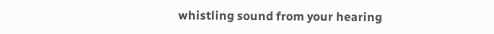whistling sound from your hearing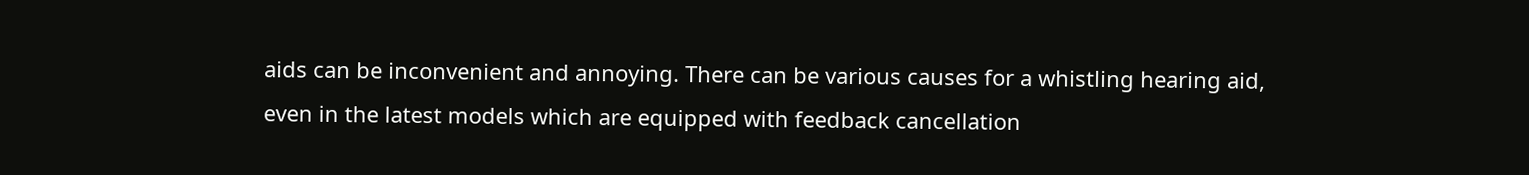aids can be inconvenient and annoying. There can be various causes for a whistling hearing aid, even in the latest models which are equipped with feedback cancellation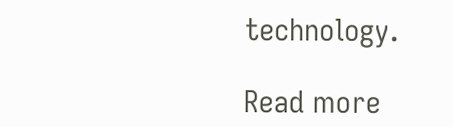technology.

Read more